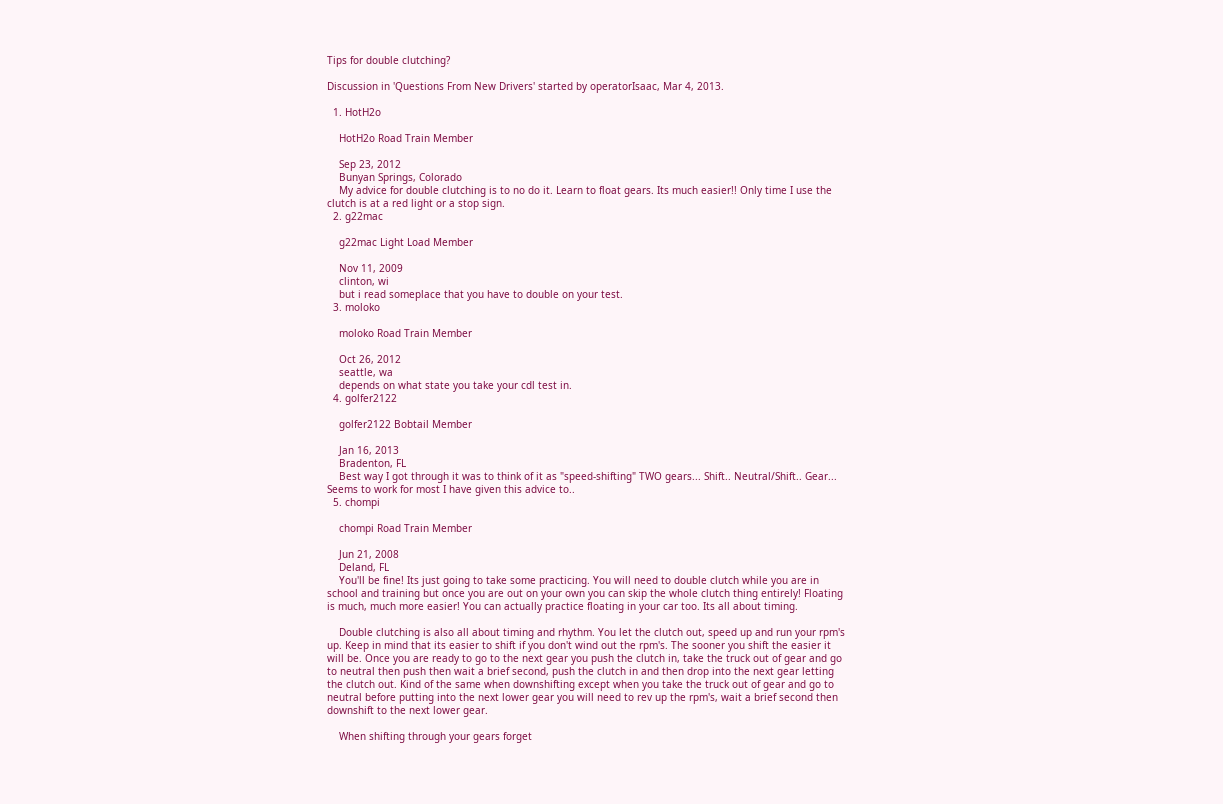Tips for double clutching?

Discussion in 'Questions From New Drivers' started by operatorIsaac, Mar 4, 2013.

  1. HotH2o

    HotH2o Road Train Member

    Sep 23, 2012
    Bunyan Springs, Colorado
    My advice for double clutching is to no do it. Learn to float gears. Its much easier!! Only time I use the clutch is at a red light or a stop sign.
  2. g22mac

    g22mac Light Load Member

    Nov 11, 2009
    clinton, wi
    but i read someplace that you have to double on your test.
  3. moloko

    moloko Road Train Member

    Oct 26, 2012
    seattle, wa
    depends on what state you take your cdl test in.
  4. golfer2122

    golfer2122 Bobtail Member

    Jan 16, 2013
    Bradenton, FL
    Best way I got through it was to think of it as "speed-shifting" TWO gears... Shift.. Neutral/Shift.. Gear... Seems to work for most I have given this advice to..
  5. chompi

    chompi Road Train Member

    Jun 21, 2008
    Deland, FL
    You'll be fine! Its just going to take some practicing. You will need to double clutch while you are in school and training but once you are out on your own you can skip the whole clutch thing entirely! Floating is much, much more easier! You can actually practice floating in your car too. Its all about timing.

    Double clutching is also all about timing and rhythm. You let the clutch out, speed up and run your rpm's up. Keep in mind that its easier to shift if you don't wind out the rpm's. The sooner you shift the easier it will be. Once you are ready to go to the next gear you push the clutch in, take the truck out of gear and go to neutral then push then wait a brief second, push the clutch in and then drop into the next gear letting the clutch out. Kind of the same when downshifting except when you take the truck out of gear and go to neutral before putting into the next lower gear you will need to rev up the rpm's, wait a brief second then downshift to the next lower gear.

    When shifting through your gears forget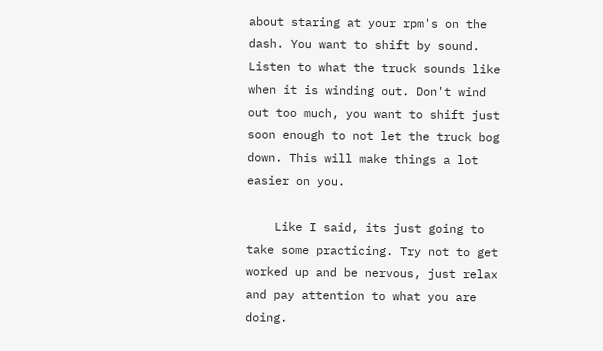about staring at your rpm's on the dash. You want to shift by sound. Listen to what the truck sounds like when it is winding out. Don't wind out too much, you want to shift just soon enough to not let the truck bog down. This will make things a lot easier on you.

    Like I said, its just going to take some practicing. Try not to get worked up and be nervous, just relax and pay attention to what you are doing.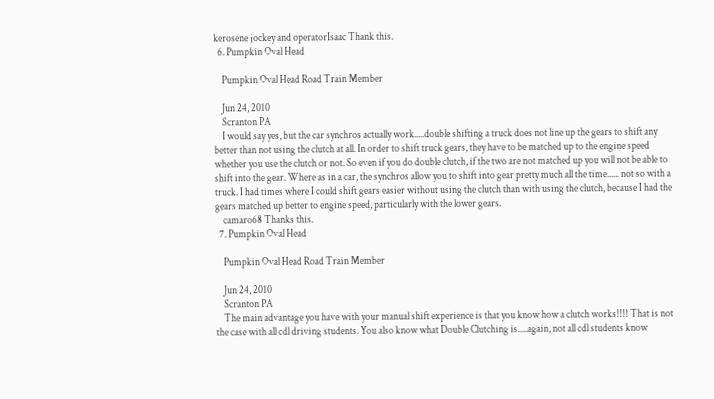kerosene jockey and operatorIsaac Thank this.
  6. Pumpkin Oval Head

    Pumpkin Oval Head Road Train Member

    Jun 24, 2010
    Scranton PA
    I would say yes, but the car synchros actually work.....double shifting a truck does not line up the gears to shift any better than not using the clutch at all. In order to shift truck gears, they have to be matched up to the engine speed whether you use the clutch or not. So even if you do double clutch, if the two are not matched up you will not be able to shift into the gear. Where as in a car, the synchros allow you to shift into gear pretty much all the time...... not so with a truck. I had times where I could shift gears easier without using the clutch than with using the clutch, because I had the gears matched up better to engine speed, particularly with the lower gears.
    camaro68 Thanks this.
  7. Pumpkin Oval Head

    Pumpkin Oval Head Road Train Member

    Jun 24, 2010
    Scranton PA
    The main advantage you have with your manual shift experience is that you know how a clutch works!!!! That is not the case with all cdl driving students. You also know what Double Clutching is.....again, not all cdl students know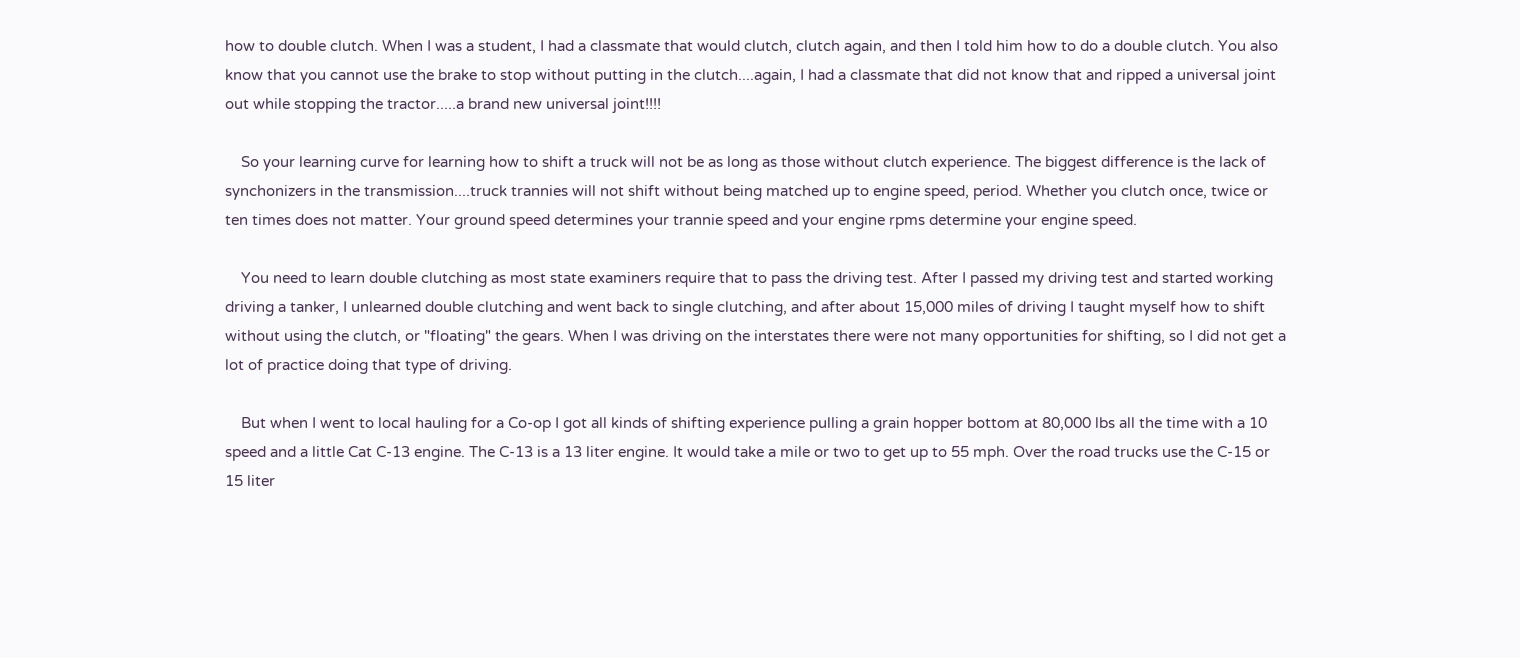how to double clutch. When I was a student, I had a classmate that would clutch, clutch again, and then I told him how to do a double clutch. You also know that you cannot use the brake to stop without putting in the clutch....again, I had a classmate that did not know that and ripped a universal joint out while stopping the tractor.....a brand new universal joint!!!!

    So your learning curve for learning how to shift a truck will not be as long as those without clutch experience. The biggest difference is the lack of synchonizers in the transmission....truck trannies will not shift without being matched up to engine speed, period. Whether you clutch once, twice or ten times does not matter. Your ground speed determines your trannie speed and your engine rpms determine your engine speed.

    You need to learn double clutching as most state examiners require that to pass the driving test. After I passed my driving test and started working driving a tanker, I unlearned double clutching and went back to single clutching, and after about 15,000 miles of driving I taught myself how to shift without using the clutch, or "floating" the gears. When I was driving on the interstates there were not many opportunities for shifting, so I did not get a lot of practice doing that type of driving.

    But when I went to local hauling for a Co-op I got all kinds of shifting experience pulling a grain hopper bottom at 80,000 lbs all the time with a 10 speed and a little Cat C-13 engine. The C-13 is a 13 liter engine. It would take a mile or two to get up to 55 mph. Over the road trucks use the C-15 or 15 liter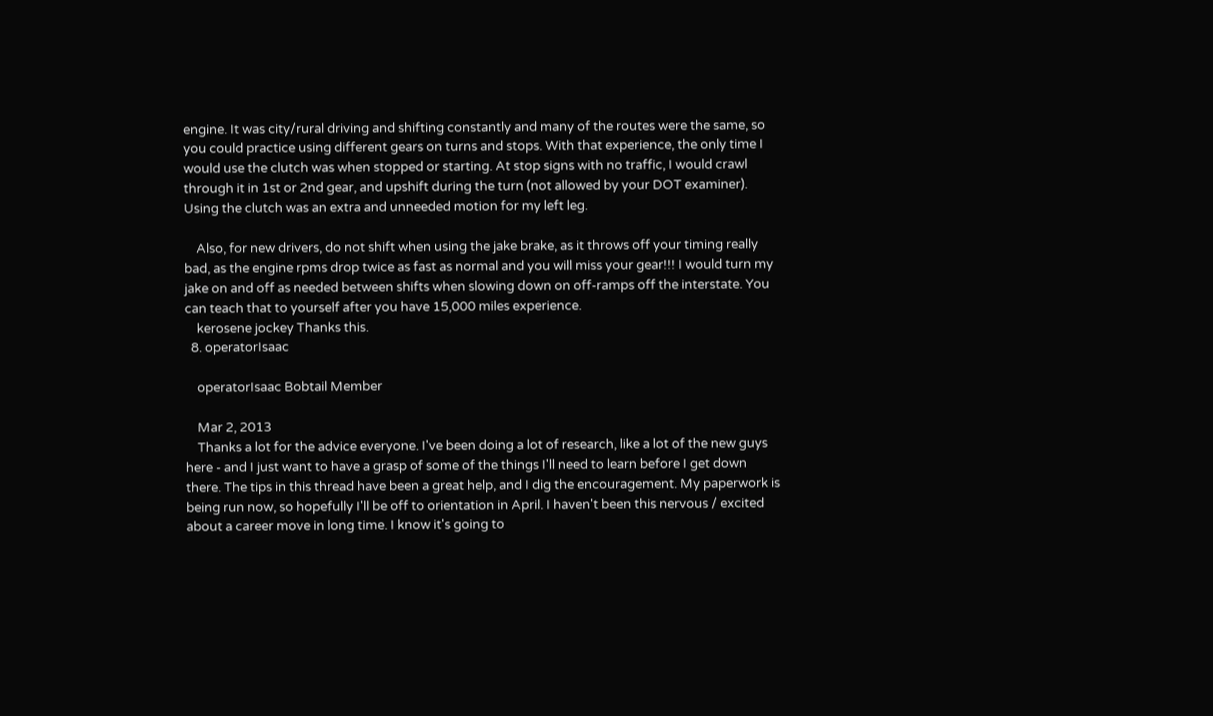engine. It was city/rural driving and shifting constantly and many of the routes were the same, so you could practice using different gears on turns and stops. With that experience, the only time I would use the clutch was when stopped or starting. At stop signs with no traffic, I would crawl through it in 1st or 2nd gear, and upshift during the turn (not allowed by your DOT examiner). Using the clutch was an extra and unneeded motion for my left leg.

    Also, for new drivers, do not shift when using the jake brake, as it throws off your timing really bad, as the engine rpms drop twice as fast as normal and you will miss your gear!!! I would turn my jake on and off as needed between shifts when slowing down on off-ramps off the interstate. You can teach that to yourself after you have 15,000 miles experience.
    kerosene jockey Thanks this.
  8. operatorIsaac

    operatorIsaac Bobtail Member

    Mar 2, 2013
    Thanks a lot for the advice everyone. I've been doing a lot of research, like a lot of the new guys here - and I just want to have a grasp of some of the things I'll need to learn before I get down there. The tips in this thread have been a great help, and I dig the encouragement. My paperwork is being run now, so hopefully I'll be off to orientation in April. I haven't been this nervous / excited about a career move in long time. I know it's going to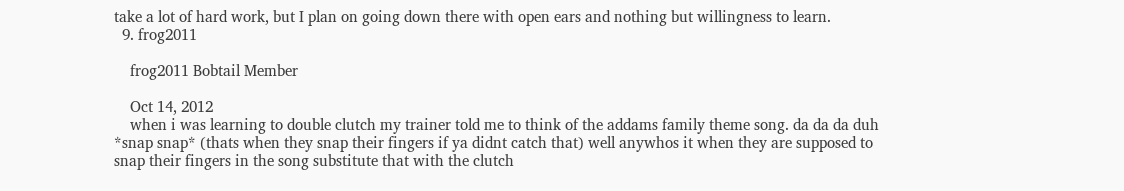take a lot of hard work, but I plan on going down there with open ears and nothing but willingness to learn.
  9. frog2011

    frog2011 Bobtail Member

    Oct 14, 2012
    when i was learning to double clutch my trainer told me to think of the addams family theme song. da da da duh *snap snap* (thats when they snap their fingers if ya didnt catch that) well anywhos it when they are supposed to snap their fingers in the song substitute that with the clutch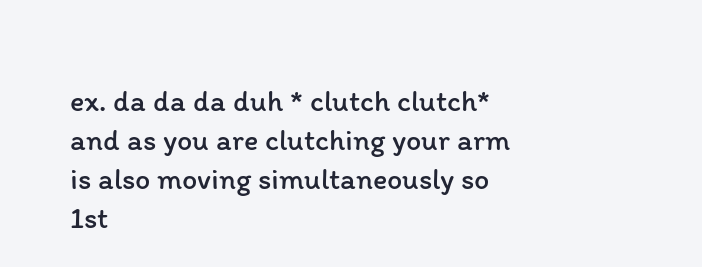ex. da da da duh * clutch clutch* and as you are clutching your arm is also moving simultaneously so 1st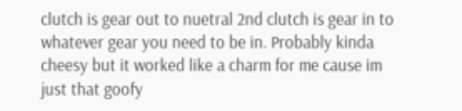clutch is gear out to nuetral 2nd clutch is gear in to whatever gear you need to be in. Probably kinda cheesy but it worked like a charm for me cause im just that goofy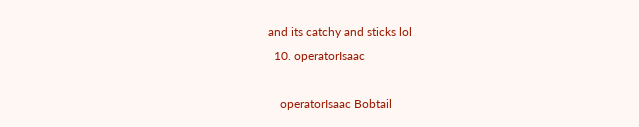and its catchy and sticks lol
  10. operatorIsaac

    operatorIsaac Bobtail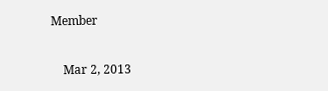Member

    Mar 2, 2013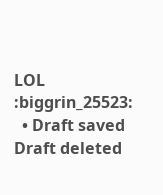LOL :biggrin_25523:
  • Draft saved Draft deleted